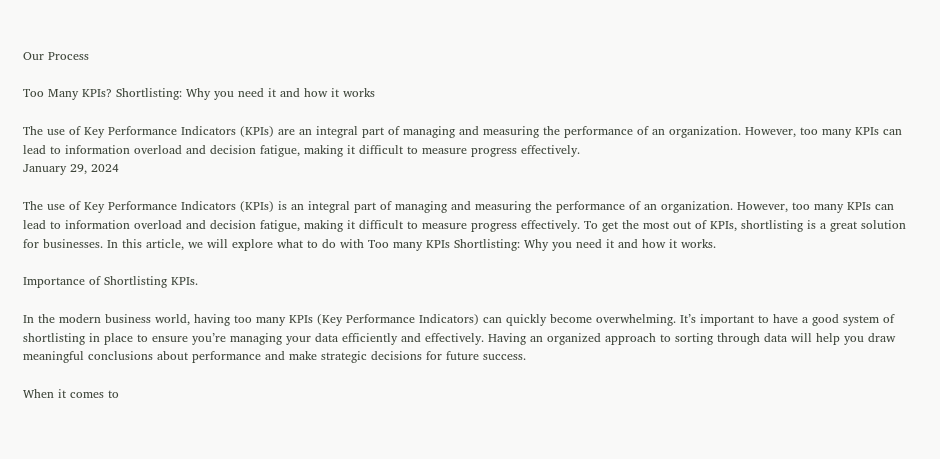Our Process

Too Many KPIs? Shortlisting: Why you need it and how it works

The use of Key Performance Indicators (KPIs) are an integral part of managing and measuring the performance of an organization. However, too many KPIs can lead to information overload and decision fatigue, making it difficult to measure progress effectively.
January 29, 2024

The use of Key Performance Indicators (KPIs) is an integral part of managing and measuring the performance of an organization. However, too many KPIs can lead to information overload and decision fatigue, making it difficult to measure progress effectively. To get the most out of KPIs, shortlisting is a great solution for businesses. In this article, we will explore what to do with Too many KPIs Shortlisting: Why you need it and how it works.

Importance of Shortlisting KPIs.

In the modern business world, having too many KPIs (Key Performance Indicators) can quickly become overwhelming. It’s important to have a good system of shortlisting in place to ensure you’re managing your data efficiently and effectively. Having an organized approach to sorting through data will help you draw meaningful conclusions about performance and make strategic decisions for future success.

When it comes to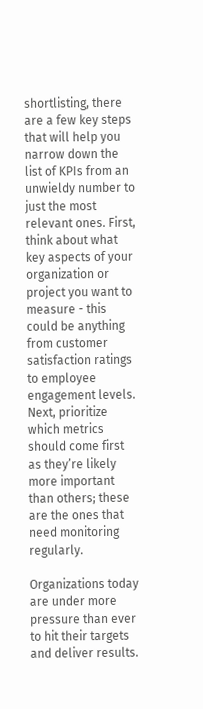shortlisting, there are a few key steps that will help you narrow down the list of KPIs from an unwieldy number to just the most relevant ones. First, think about what key aspects of your organization or project you want to measure - this could be anything from customer satisfaction ratings to employee engagement levels. Next, prioritize which metrics should come first as they’re likely more important than others; these are the ones that need monitoring regularly.

Organizations today are under more pressure than ever to hit their targets and deliver results.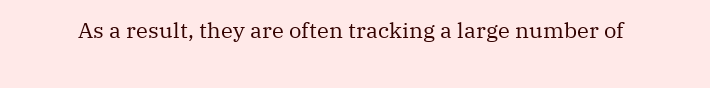As a result, they are often tracking a large number of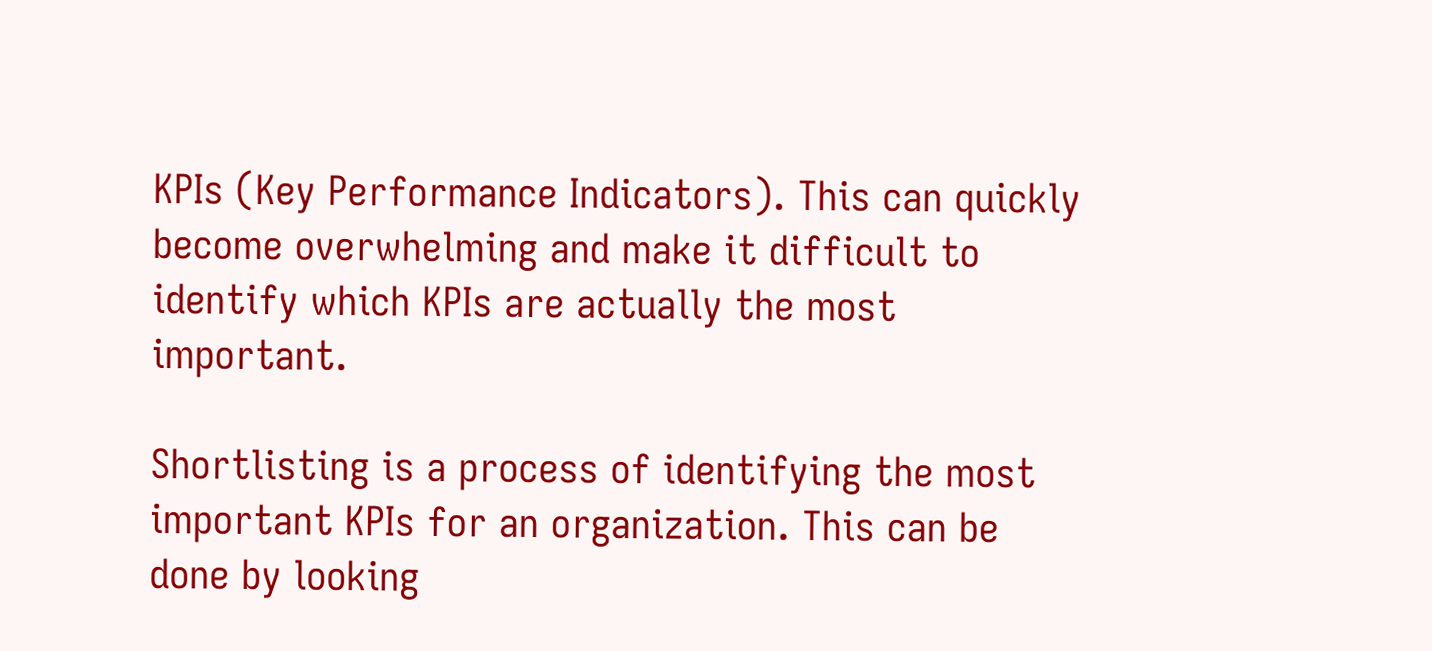KPIs (Key Performance Indicators). This can quickly become overwhelming and make it difficult to identify which KPIs are actually the most important.

Shortlisting is a process of identifying the most important KPIs for an organization. This can be done by looking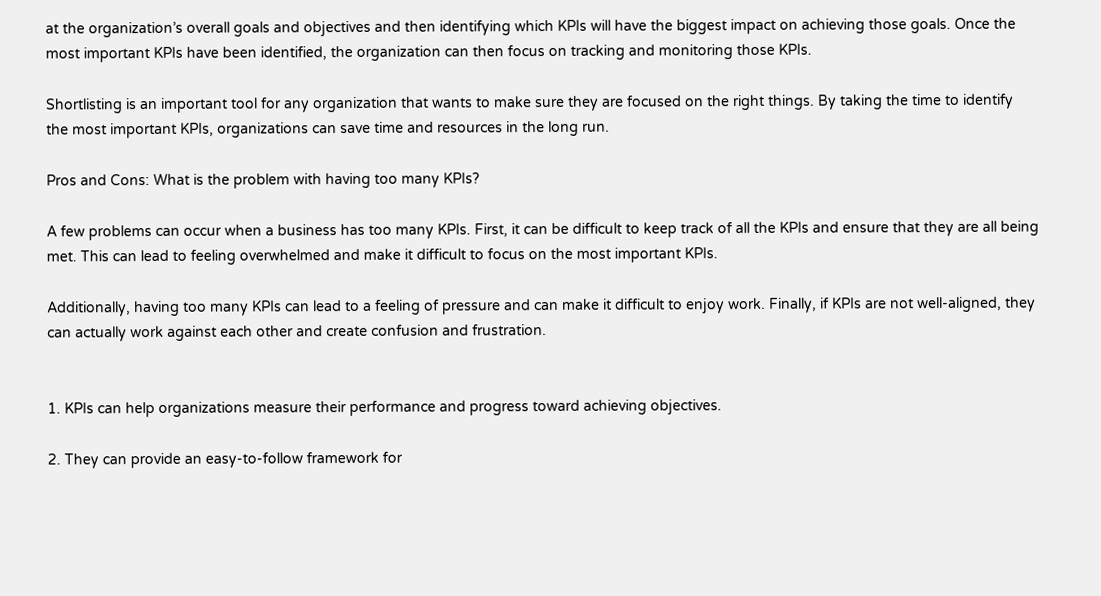at the organization’s overall goals and objectives and then identifying which KPIs will have the biggest impact on achieving those goals. Once the most important KPIs have been identified, the organization can then focus on tracking and monitoring those KPIs.

Shortlisting is an important tool for any organization that wants to make sure they are focused on the right things. By taking the time to identify the most important KPIs, organizations can save time and resources in the long run.

Pros and Cons: What is the problem with having too many KPIs?

A few problems can occur when a business has too many KPIs. First, it can be difficult to keep track of all the KPIs and ensure that they are all being met. This can lead to feeling overwhelmed and make it difficult to focus on the most important KPIs.

Additionally, having too many KPIs can lead to a feeling of pressure and can make it difficult to enjoy work. Finally, if KPIs are not well-aligned, they can actually work against each other and create confusion and frustration.


1. KPIs can help organizations measure their performance and progress toward achieving objectives.

2. They can provide an easy-to-follow framework for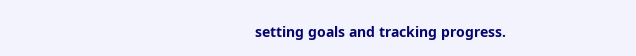setting goals and tracking progress.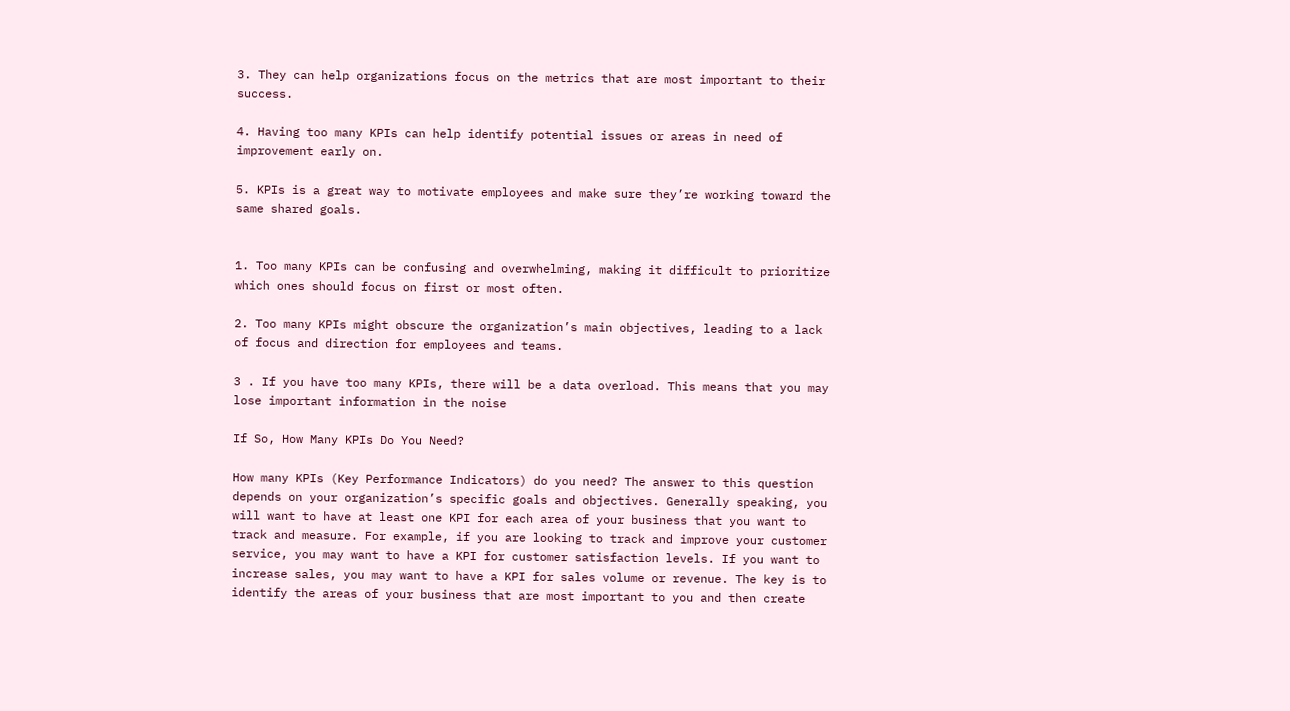3. They can help organizations focus on the metrics that are most important to their success.

4. Having too many KPIs can help identify potential issues or areas in need of improvement early on.

5. KPIs is a great way to motivate employees and make sure they’re working toward the same shared goals.


1. Too many KPIs can be confusing and overwhelming, making it difficult to prioritize which ones should focus on first or most often.

2. Too many KPIs might obscure the organization’s main objectives, leading to a lack of focus and direction for employees and teams.

3 . If you have too many KPIs, there will be a data overload. This means that you may lose important information in the noise

If So, How Many KPIs Do You Need?

How many KPIs (Key Performance Indicators) do you need? The answer to this question depends on your organization’s specific goals and objectives. Generally speaking, you will want to have at least one KPI for each area of your business that you want to track and measure. For example, if you are looking to track and improve your customer service, you may want to have a KPI for customer satisfaction levels. If you want to increase sales, you may want to have a KPI for sales volume or revenue. The key is to identify the areas of your business that are most important to you and then create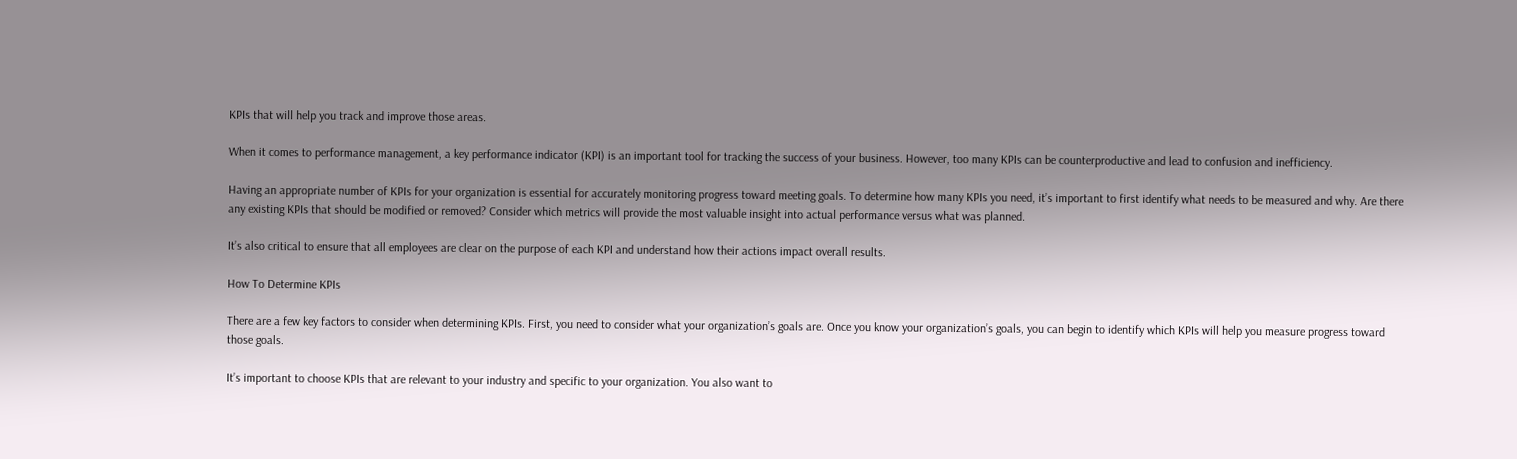KPIs that will help you track and improve those areas.

When it comes to performance management, a key performance indicator (KPI) is an important tool for tracking the success of your business. However, too many KPIs can be counterproductive and lead to confusion and inefficiency.

Having an appropriate number of KPIs for your organization is essential for accurately monitoring progress toward meeting goals. To determine how many KPIs you need, it’s important to first identify what needs to be measured and why. Are there any existing KPIs that should be modified or removed? Consider which metrics will provide the most valuable insight into actual performance versus what was planned.

It’s also critical to ensure that all employees are clear on the purpose of each KPI and understand how their actions impact overall results.

How To Determine KPIs

There are a few key factors to consider when determining KPIs. First, you need to consider what your organization’s goals are. Once you know your organization’s goals, you can begin to identify which KPIs will help you measure progress toward those goals.

It’s important to choose KPIs that are relevant to your industry and specific to your organization. You also want to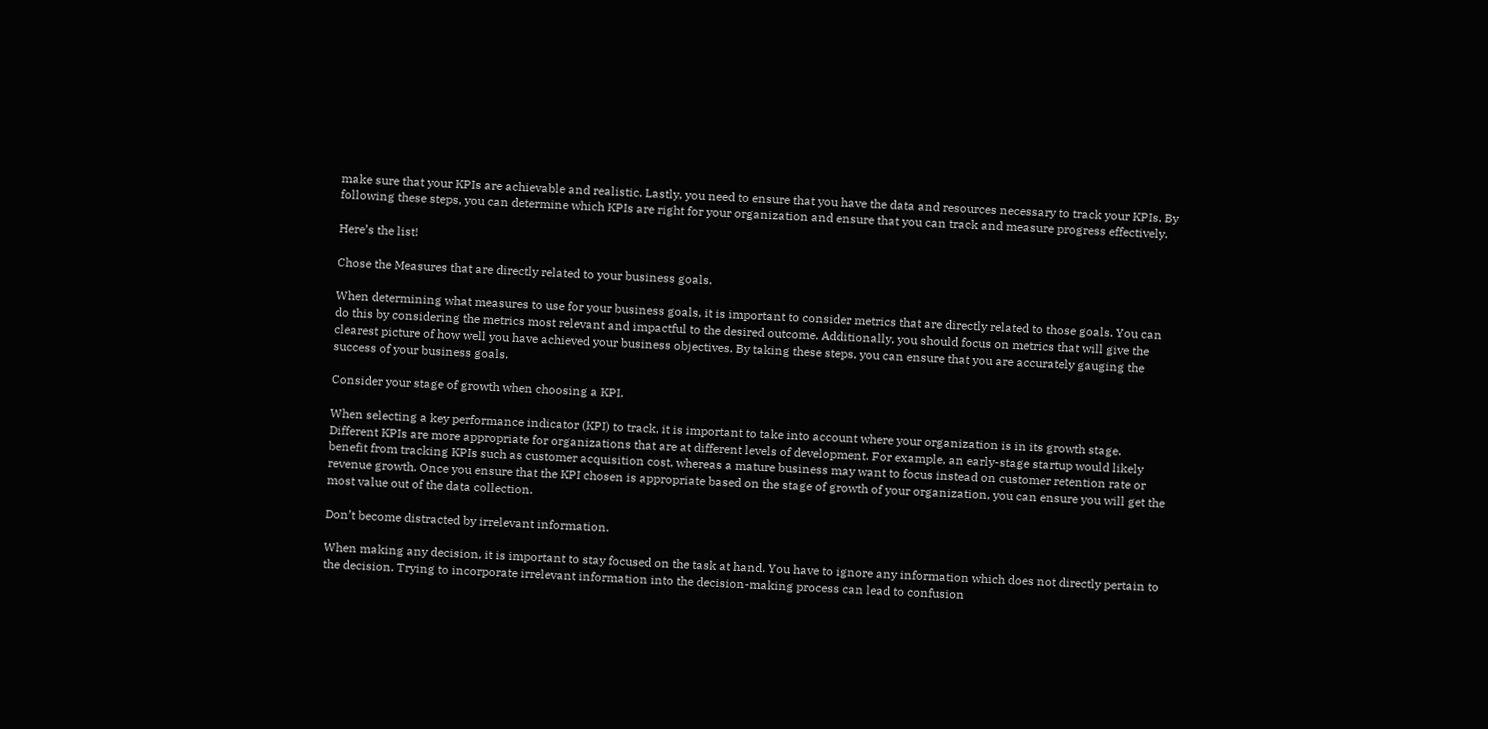make sure that your KPIs are achievable and realistic. Lastly, you need to ensure that you have the data and resources necessary to track your KPIs. By following these steps, you can determine which KPIs are right for your organization and ensure that you can track and measure progress effectively.

Here’s the list!

Chose the Measures that are directly related to your business goals.

When determining what measures to use for your business goals, it is important to consider metrics that are directly related to those goals. You can do this by considering the metrics most relevant and impactful to the desired outcome. Additionally, you should focus on metrics that will give the clearest picture of how well you have achieved your business objectives. By taking these steps, you can ensure that you are accurately gauging the success of your business goals.

Consider your stage of growth when choosing a KPI.

When selecting a key performance indicator (KPI) to track, it is important to take into account where your organization is in its growth stage. Different KPIs are more appropriate for organizations that are at different levels of development. For example, an early-stage startup would likely benefit from tracking KPIs such as customer acquisition cost, whereas a mature business may want to focus instead on customer retention rate or revenue growth. Once you ensure that the KPI chosen is appropriate based on the stage of growth of your organization, you can ensure you will get the most value out of the data collection.

Don’t become distracted by irrelevant information.

When making any decision, it is important to stay focused on the task at hand. You have to ignore any information which does not directly pertain to the decision. Trying to incorporate irrelevant information into the decision-making process can lead to confusion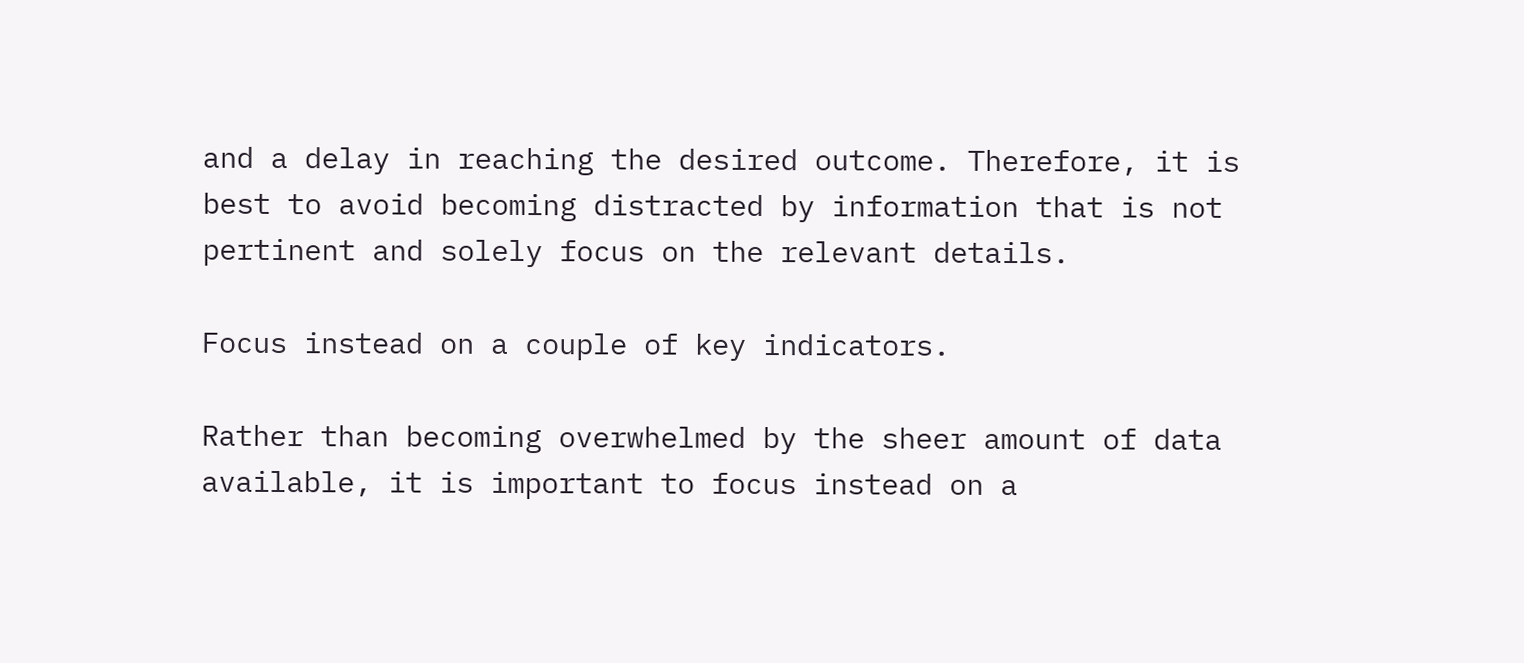and a delay in reaching the desired outcome. Therefore, it is best to avoid becoming distracted by information that is not pertinent and solely focus on the relevant details.

Focus instead on a couple of key indicators.

Rather than becoming overwhelmed by the sheer amount of data available, it is important to focus instead on a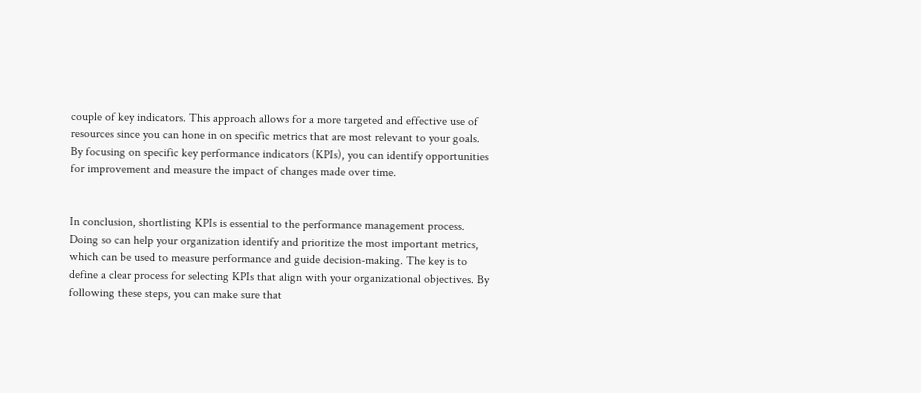couple of key indicators. This approach allows for a more targeted and effective use of resources since you can hone in on specific metrics that are most relevant to your goals. By focusing on specific key performance indicators (KPIs), you can identify opportunities for improvement and measure the impact of changes made over time.


In conclusion, shortlisting KPIs is essential to the performance management process. Doing so can help your organization identify and prioritize the most important metrics, which can be used to measure performance and guide decision-making. The key is to define a clear process for selecting KPIs that align with your organizational objectives. By following these steps, you can make sure that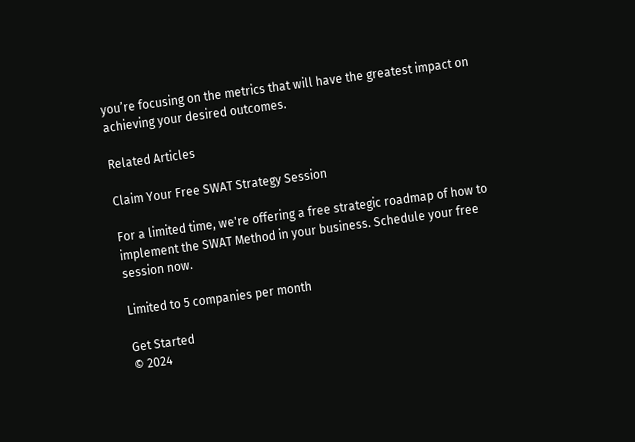you’re focusing on the metrics that will have the greatest impact on achieving your desired outcomes.

Related Articles

Claim Your Free SWAT Strategy Session

For a limited time, we're offering a free strategic roadmap of how to implement the SWAT Method in your business. Schedule your free session now.

Limited to 5 companies per month

Get Started
© 2024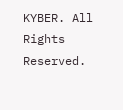KYBER. All Rights Reserved.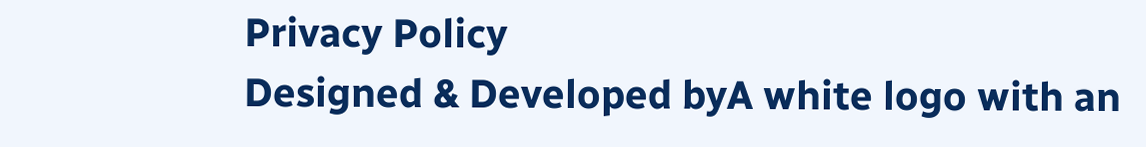Privacy Policy
Designed & Developed byA white logo with an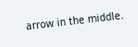arrow in the middle.